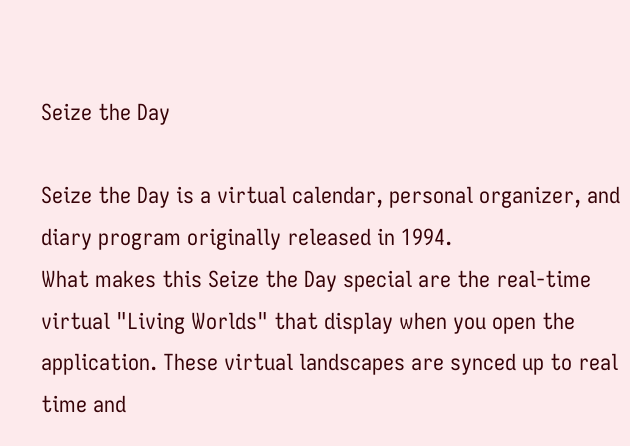Seize the Day

Seize the Day is a virtual calendar, personal organizer, and diary program originally released in 1994.
What makes this Seize the Day special are the real-time virtual "Living Worlds" that display when you open the application. These virtual landscapes are synced up to real time and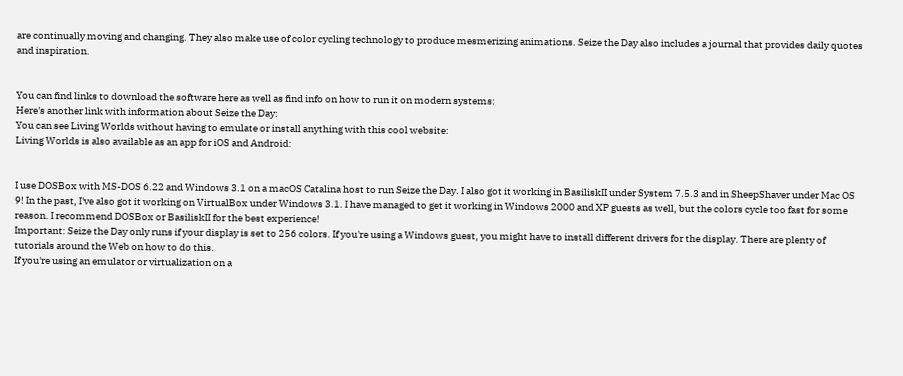are continually moving and changing. They also make use of color cycling technology to produce mesmerizing animations. Seize the Day also includes a journal that provides daily quotes and inspiration.


You can find links to download the software here as well as find info on how to run it on modern systems:
Here's another link with information about Seize the Day:
You can see Living Worlds without having to emulate or install anything with this cool website:
Living Worlds is also available as an app for iOS and Android:


I use DOSBox with MS-DOS 6.22 and Windows 3.1 on a macOS Catalina host to run Seize the Day. I also got it working in BasiliskII under System 7.5.3 and in SheepShaver under Mac OS 9! In the past, I've also got it working on VirtualBox under Windows 3.1. I have managed to get it working in Windows 2000 and XP guests as well, but the colors cycle too fast for some reason. I recommend DOSBox or BasiliskII for the best experience!
Important: Seize the Day only runs if your display is set to 256 colors. If you're using a Windows guest, you might have to install different drivers for the display. There are plenty of tutorials around the Web on how to do this.
If you're using an emulator or virtualization on a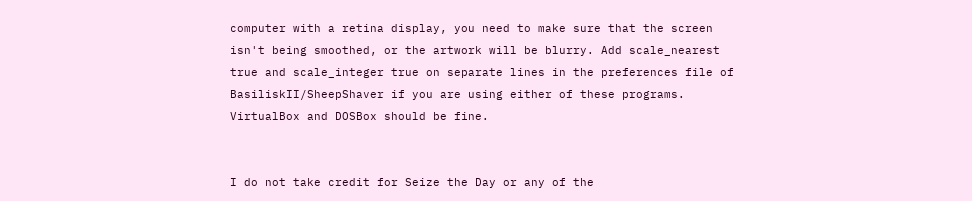computer with a retina display, you need to make sure that the screen isn't being smoothed, or the artwork will be blurry. Add scale_nearest true and scale_integer true on separate lines in the preferences file of BasiliskII/SheepShaver if you are using either of these programs. VirtualBox and DOSBox should be fine.


I do not take credit for Seize the Day or any of the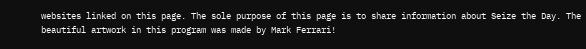websites linked on this page. The sole purpose of this page is to share information about Seize the Day. The beautiful artwork in this program was made by Mark Ferrari!